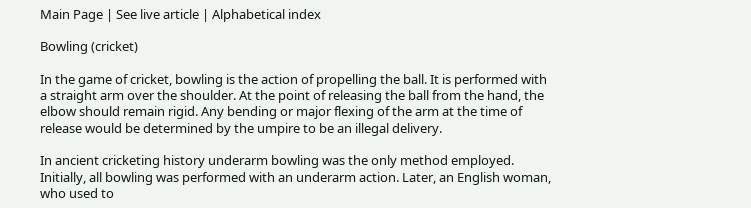Main Page | See live article | Alphabetical index

Bowling (cricket)

In the game of cricket, bowling is the action of propelling the ball. It is performed with a straight arm over the shoulder. At the point of releasing the ball from the hand, the elbow should remain rigid. Any bending or major flexing of the arm at the time of release would be determined by the umpire to be an illegal delivery.

In ancient cricketing history underarm bowling was the only method employed. Initially, all bowling was performed with an underarm action. Later, an English woman, who used to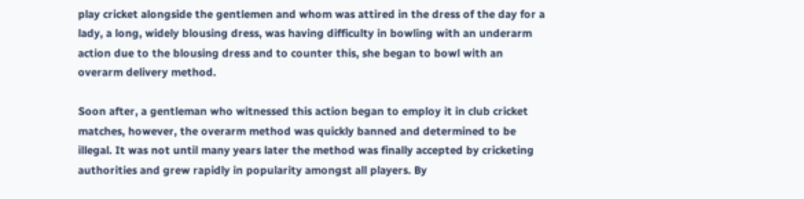play cricket alongside the gentlemen and whom was attired in the dress of the day for a lady, a long, widely blousing dress, was having difficulty in bowling with an underarm action due to the blousing dress and to counter this, she began to bowl with an overarm delivery method.

Soon after, a gentleman who witnessed this action began to employ it in club cricket matches, however, the overarm method was quickly banned and determined to be illegal. It was not until many years later the method was finally accepted by cricketing authorities and grew rapidly in popularity amongst all players. By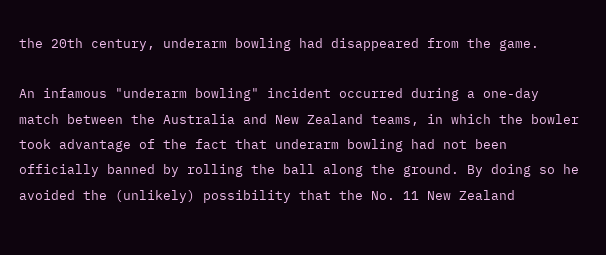the 20th century, underarm bowling had disappeared from the game.

An infamous "underarm bowling" incident occurred during a one-day match between the Australia and New Zealand teams, in which the bowler took advantage of the fact that underarm bowling had not been officially banned by rolling the ball along the ground. By doing so he avoided the (unlikely) possibility that the No. 11 New Zealand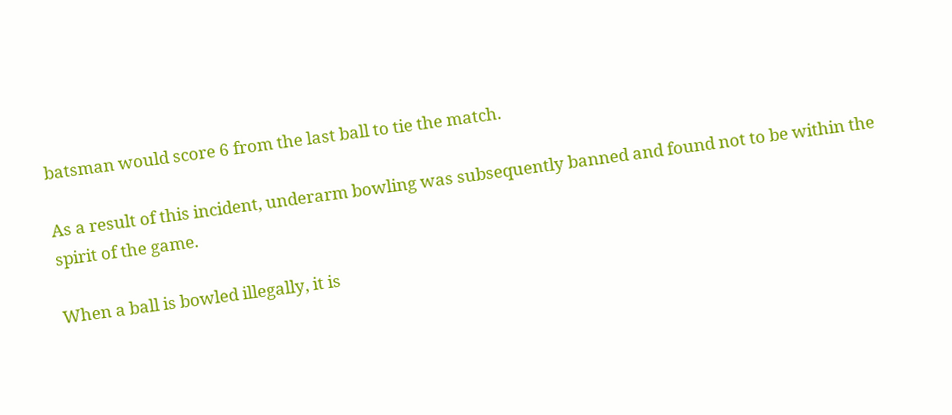batsman would score 6 from the last ball to tie the match.

As a result of this incident, underarm bowling was subsequently banned and found not to be within the spirit of the game.

When a ball is bowled illegally, it is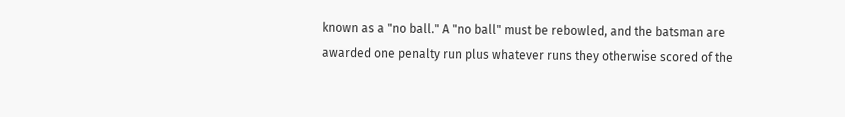known as a "no ball." A "no ball" must be rebowled, and the batsman are awarded one penalty run plus whatever runs they otherwise scored of the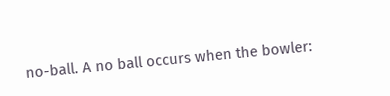no-ball. A no ball occurs when the bowler: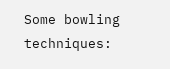Some bowling techniques: